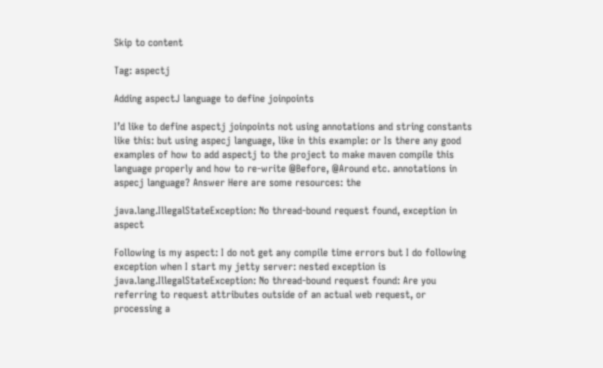Skip to content

Tag: aspectj

Adding aspectJ language to define joinpoints

I’d like to define aspectj joinpoints not using annotations and string constants like this: but using aspecj language, like in this example: or Is there any good examples of how to add aspectj to the project to make maven compile this language properly and how to re-write @Before, @Around etc. annotations in aspecj language? Answer Here are some resources: the

java.lang.IllegalStateException: No thread-bound request found, exception in aspect

Following is my aspect: I do not get any compile time errors but I do following exception when I start my jetty server: nested exception is java.lang.IllegalStateException: No thread-bound request found: Are you referring to request attributes outside of an actual web request, or processing a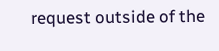request outside of the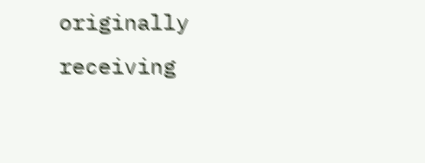originally receiving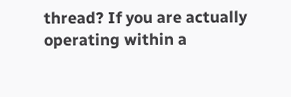thread? If you are actually operating within a